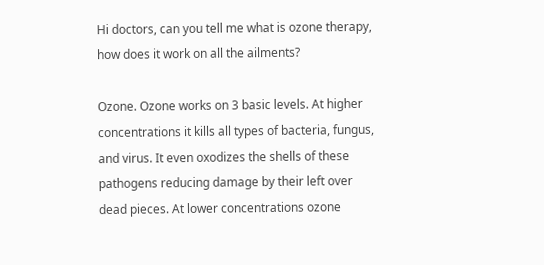Hi doctors, can you tell me what is ozone therapy, how does it work on all the ailments?

Ozone. Ozone works on 3 basic levels. At higher concentrations it kills all types of bacteria, fungus, and virus. It even oxodizes the shells of these pathogens reducing damage by their left over dead pieces. At lower concentrations ozone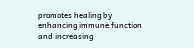promotes healing by enhancing immune function and increasing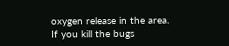oxygen release in the area. If you kill the bugs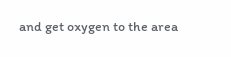and get oxygen to the area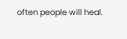often people will heal.